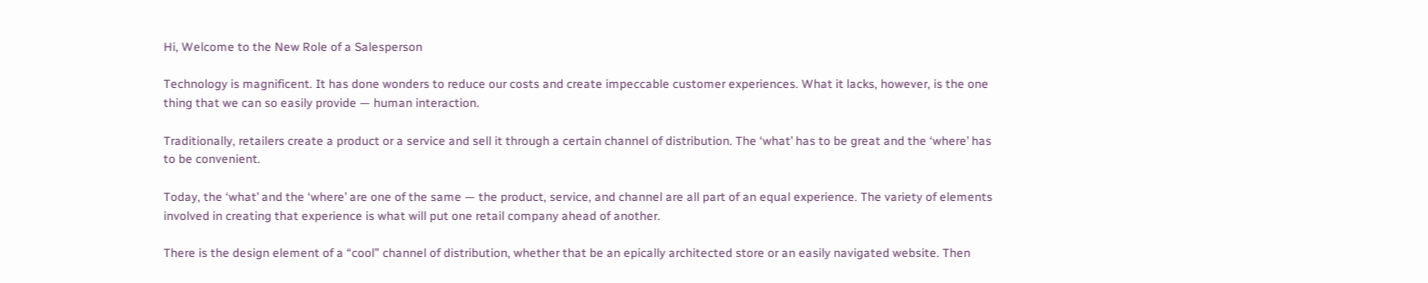Hi, Welcome to the New Role of a Salesperson

Technology is magnificent. It has done wonders to reduce our costs and create impeccable customer experiences. What it lacks, however, is the one thing that we can so easily provide — human interaction.

Traditionally, retailers create a product or a service and sell it through a certain channel of distribution. The ‘what’ has to be great and the ‘where’ has to be convenient.

Today, the ‘what’ and the ‘where’ are one of the same — the product, service, and channel are all part of an equal experience. The variety of elements involved in creating that experience is what will put one retail company ahead of another.

There is the design element of a “cool” channel of distribution, whether that be an epically architected store or an easily navigated website. Then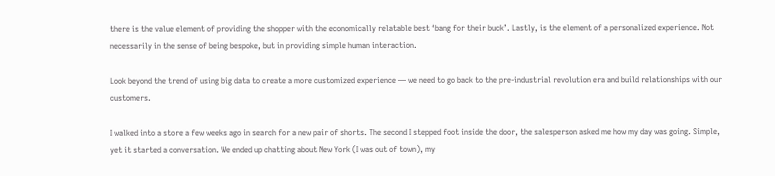there is the value element of providing the shopper with the economically relatable best ‘bang for their buck’. Lastly, is the element of a personalized experience. Not necessarily in the sense of being bespoke, but in providing simple human interaction.

Look beyond the trend of using big data to create a more customized experience — we need to go back to the pre-industrial revolution era and build relationships with our customers.

I walked into a store a few weeks ago in search for a new pair of shorts. The second I stepped foot inside the door, the salesperson asked me how my day was going. Simple, yet it started a conversation. We ended up chatting about New York (I was out of town), my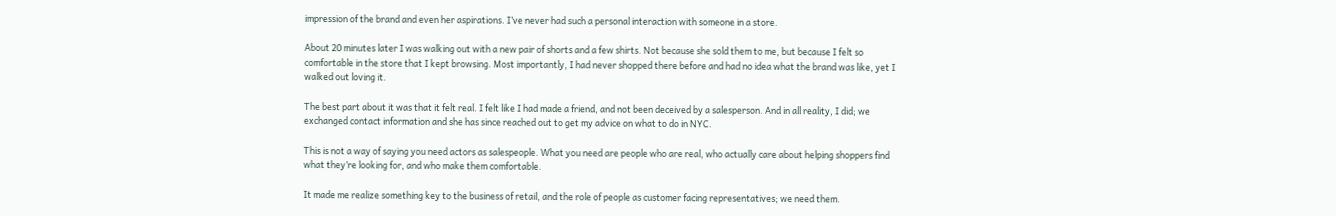impression of the brand and even her aspirations. I’ve never had such a personal interaction with someone in a store.

About 20 minutes later I was walking out with a new pair of shorts and a few shirts. Not because she sold them to me, but because I felt so comfortable in the store that I kept browsing. Most importantly, I had never shopped there before and had no idea what the brand was like, yet I walked out loving it.

The best part about it was that it felt real. I felt like I had made a friend, and not been deceived by a salesperson. And in all reality, I did; we exchanged contact information and she has since reached out to get my advice on what to do in NYC.

This is not a way of saying you need actors as salespeople. What you need are people who are real, who actually care about helping shoppers find what they’re looking for, and who make them comfortable.

It made me realize something key to the business of retail, and the role of people as customer facing representatives; we need them.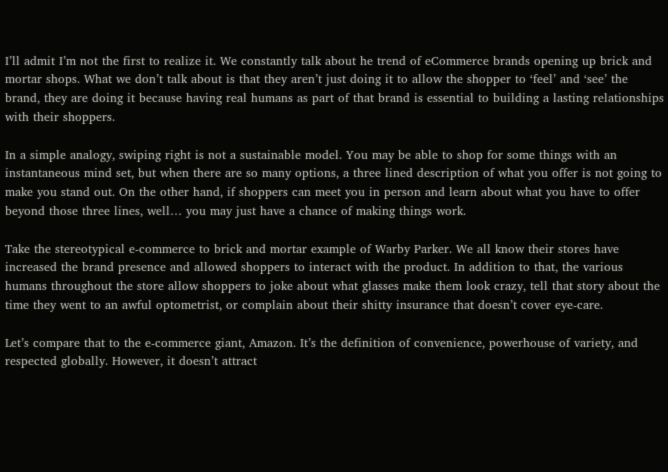I’ll admit I’m not the first to realize it. We constantly talk about he trend of eCommerce brands opening up brick and mortar shops. What we don’t talk about is that they aren’t just doing it to allow the shopper to ‘feel’ and ‘see’ the brand, they are doing it because having real humans as part of that brand is essential to building a lasting relationships with their shoppers.

In a simple analogy, swiping right is not a sustainable model. You may be able to shop for some things with an instantaneous mind set, but when there are so many options, a three lined description of what you offer is not going to make you stand out. On the other hand, if shoppers can meet you in person and learn about what you have to offer beyond those three lines, well… you may just have a chance of making things work.

Take the stereotypical e-commerce to brick and mortar example of Warby Parker. We all know their stores have increased the brand presence and allowed shoppers to interact with the product. In addition to that, the various humans throughout the store allow shoppers to joke about what glasses make them look crazy, tell that story about the time they went to an awful optometrist, or complain about their shitty insurance that doesn’t cover eye-care.

Let’s compare that to the e-commerce giant, Amazon. It’s the definition of convenience, powerhouse of variety, and respected globally. However, it doesn’t attract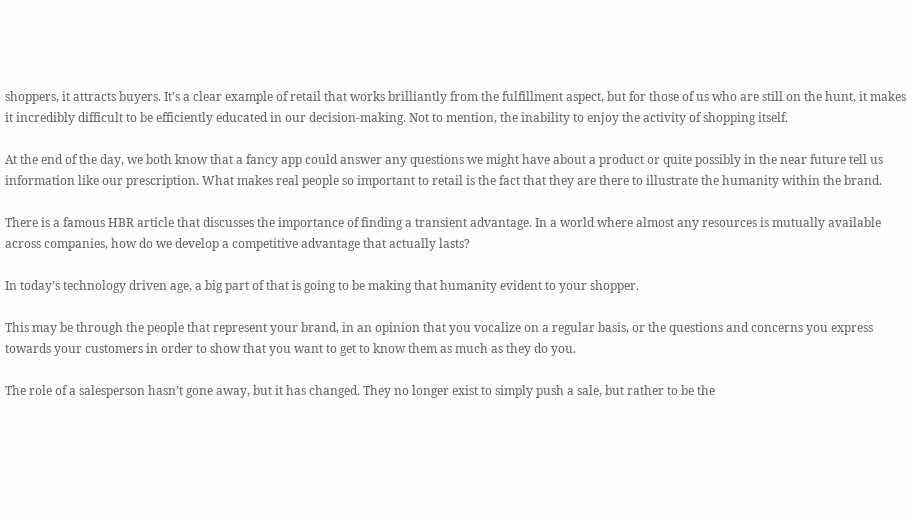shoppers, it attracts buyers. It’s a clear example of retail that works brilliantly from the fulfillment aspect, but for those of us who are still on the hunt, it makes it incredibly difficult to be efficiently educated in our decision-making. Not to mention, the inability to enjoy the activity of shopping itself.

At the end of the day, we both know that a fancy app could answer any questions we might have about a product or quite possibly in the near future tell us information like our prescription. What makes real people so important to retail is the fact that they are there to illustrate the humanity within the brand.

There is a famous HBR article that discusses the importance of finding a transient advantage. In a world where almost any resources is mutually available across companies, how do we develop a competitive advantage that actually lasts?

In today’s technology driven age, a big part of that is going to be making that humanity evident to your shopper.

This may be through the people that represent your brand, in an opinion that you vocalize on a regular basis, or the questions and concerns you express towards your customers in order to show that you want to get to know them as much as they do you.

The role of a salesperson hasn’t gone away, but it has changed. They no longer exist to simply push a sale, but rather to be the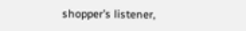shopper’s listener,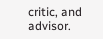critic, and advisor.